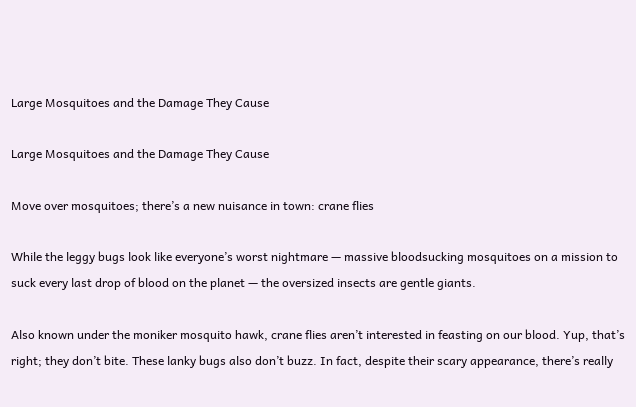Large Mosquitoes and the Damage They Cause

Large Mosquitoes and the Damage They Cause

Move over mosquitoes; there’s a new nuisance in town: crane flies

While the leggy bugs look like everyone’s worst nightmare — massive bloodsucking mosquitoes on a mission to suck every last drop of blood on the planet — the oversized insects are gentle giants.

Also known under the moniker mosquito hawk, crane flies aren’t interested in feasting on our blood. Yup, that’s right; they don’t bite. These lanky bugs also don’t buzz. In fact, despite their scary appearance, there’s really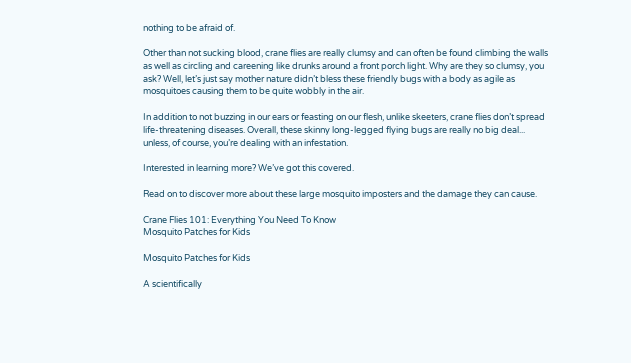nothing to be afraid of.

Other than not sucking blood, crane flies are really clumsy and can often be found climbing the walls as well as circling and careening like drunks around a front porch light. Why are they so clumsy, you ask? Well, let’s just say mother nature didn’t bless these friendly bugs with a body as agile as mosquitoes causing them to be quite wobbly in the air.

In addition to not buzzing in our ears or feasting on our flesh, unlike skeeters, crane flies don’t spread life-threatening diseases. Overall, these skinny long-legged flying bugs are really no big deal... unless, of course, you’re dealing with an infestation.

Interested in learning more? We’ve got this covered.

Read on to discover more about these large mosquito imposters and the damage they can cause.

Crane Flies 101: Everything You Need To Know
Mosquito Patches for Kids

Mosquito Patches for Kids

A scientifically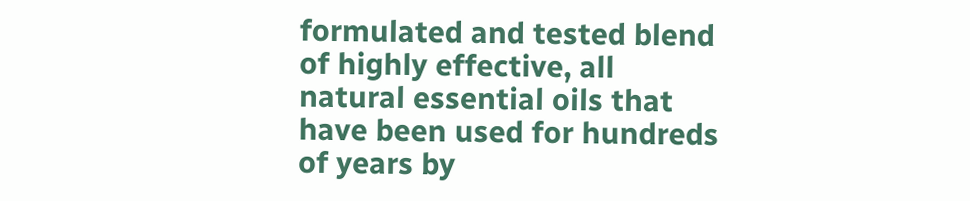formulated and tested blend of highly effective, all natural essential oils that have been used for hundreds of years by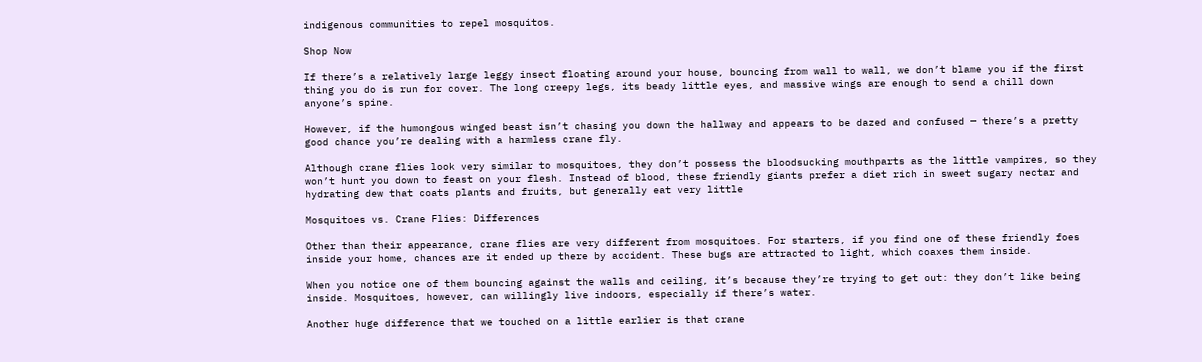indigenous communities to repel mosquitos.

Shop Now

If there’s a relatively large leggy insect floating around your house, bouncing from wall to wall, we don’t blame you if the first thing you do is run for cover. The long creepy legs, its beady little eyes, and massive wings are enough to send a chill down anyone’s spine.

However, if the humongous winged beast isn’t chasing you down the hallway and appears to be dazed and confused — there’s a pretty good chance you’re dealing with a harmless crane fly.

Although crane flies look very similar to mosquitoes, they don’t possess the bloodsucking mouthparts as the little vampires, so they won’t hunt you down to feast on your flesh. Instead of blood, these friendly giants prefer a diet rich in sweet sugary nectar and hydrating dew that coats plants and fruits, but generally eat very little

Mosquitoes vs. Crane Flies: Differences

Other than their appearance, crane flies are very different from mosquitoes. For starters, if you find one of these friendly foes inside your home, chances are it ended up there by accident. These bugs are attracted to light, which coaxes them inside.

When you notice one of them bouncing against the walls and ceiling, it’s because they’re trying to get out: they don’t like being inside. Mosquitoes, however, can willingly live indoors, especially if there’s water.

Another huge difference that we touched on a little earlier is that crane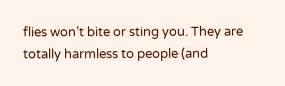flies won’t bite or sting you. They are totally harmless to people (and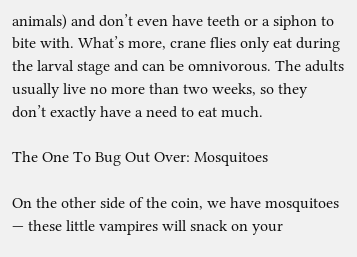animals) and don’t even have teeth or a siphon to bite with. What’s more, crane flies only eat during the larval stage and can be omnivorous. The adults usually live no more than two weeks, so they don’t exactly have a need to eat much.

The One To Bug Out Over: Mosquitoes

On the other side of the coin, we have mosquitoes — these little vampires will snack on your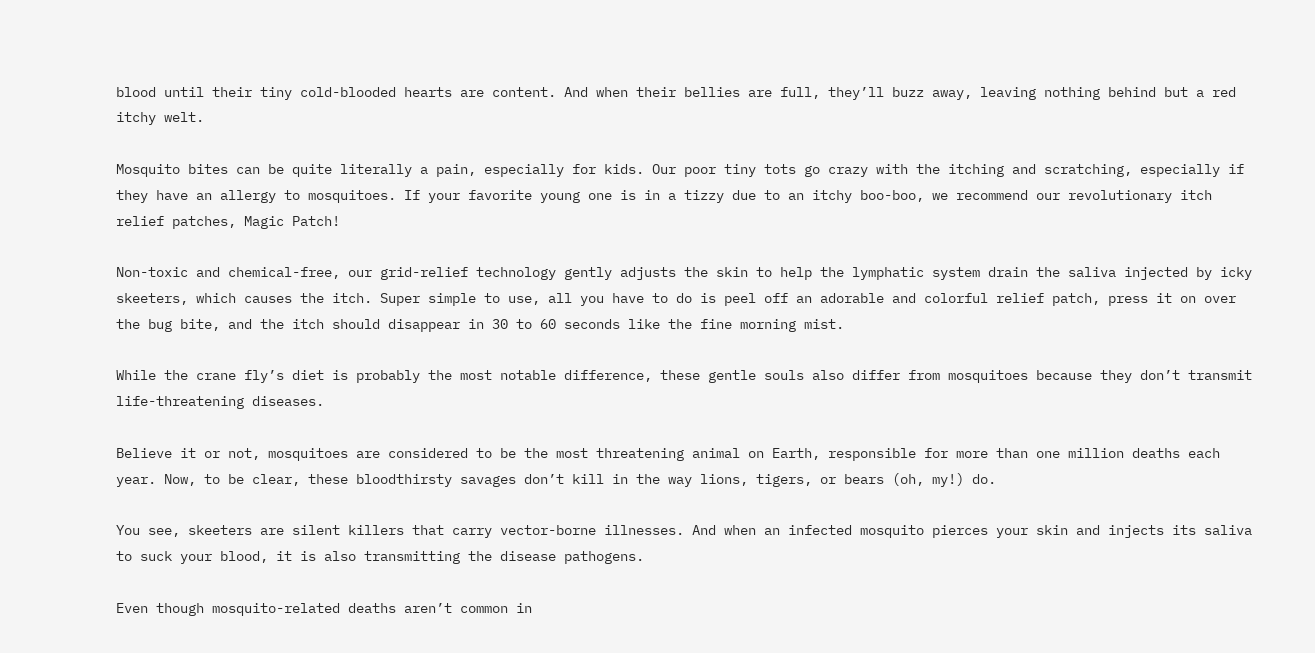blood until their tiny cold-blooded hearts are content. And when their bellies are full, they’ll buzz away, leaving nothing behind but a red itchy welt.

Mosquito bites can be quite literally a pain, especially for kids. Our poor tiny tots go crazy with the itching and scratching, especially if they have an allergy to mosquitoes. If your favorite young one is in a tizzy due to an itchy boo-boo, we recommend our revolutionary itch relief patches, Magic Patch!

Non-toxic and chemical-free, our grid-relief technology gently adjusts the skin to help the lymphatic system drain the saliva injected by icky skeeters, which causes the itch. Super simple to use, all you have to do is peel off an adorable and colorful relief patch, press it on over the bug bite, and the itch should disappear in 30 to 60 seconds like the fine morning mist.

While the crane fly’s diet is probably the most notable difference, these gentle souls also differ from mosquitoes because they don’t transmit life-threatening diseases.

Believe it or not, mosquitoes are considered to be the most threatening animal on Earth, responsible for more than one million deaths each year. Now, to be clear, these bloodthirsty savages don’t kill in the way lions, tigers, or bears (oh, my!) do.

You see, skeeters are silent killers that carry vector-borne illnesses. And when an infected mosquito pierces your skin and injects its saliva to suck your blood, it is also transmitting the disease pathogens.

Even though mosquito-related deaths aren’t common in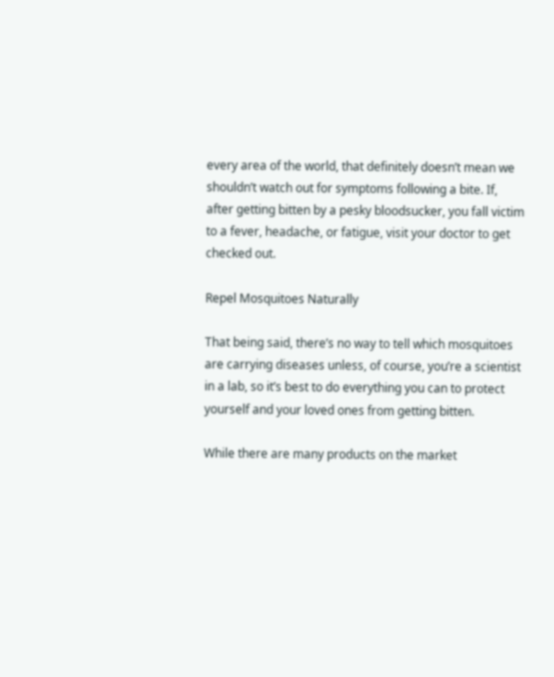every area of the world, that definitely doesn’t mean we shouldn’t watch out for symptoms following a bite. If, after getting bitten by a pesky bloodsucker, you fall victim to a fever, headache, or fatigue, visit your doctor to get checked out.

Repel Mosquitoes Naturally

That being said, there’s no way to tell which mosquitoes are carrying diseases unless, of course, you’re a scientist in a lab, so it’s best to do everything you can to protect yourself and your loved ones from getting bitten.

While there are many products on the market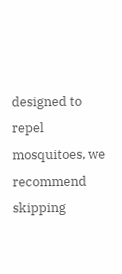designed to repel mosquitoes, we recommend skipping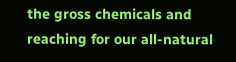the gross chemicals and reaching for our all-natural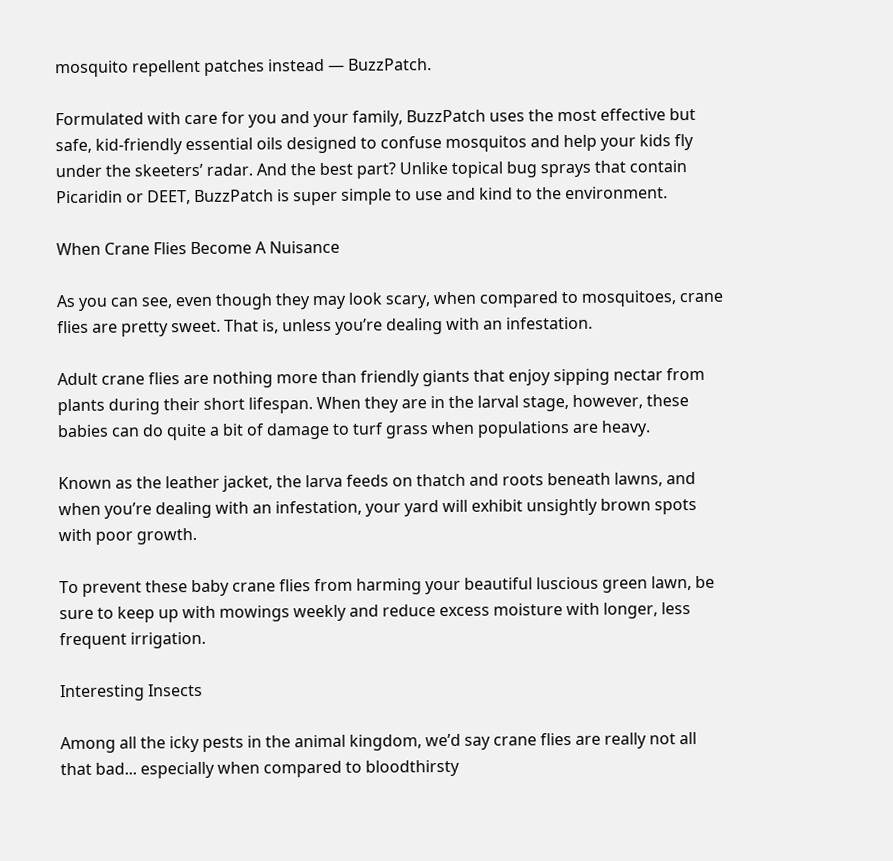mosquito repellent patches instead — BuzzPatch.

Formulated with care for you and your family, BuzzPatch uses the most effective but safe, kid-friendly essential oils designed to confuse mosquitos and help your kids fly under the skeeters’ radar. And the best part? Unlike topical bug sprays that contain Picaridin or DEET, BuzzPatch is super simple to use and kind to the environment.

When Crane Flies Become A Nuisance

As you can see, even though they may look scary, when compared to mosquitoes, crane flies are pretty sweet. That is, unless you’re dealing with an infestation.

Adult crane flies are nothing more than friendly giants that enjoy sipping nectar from plants during their short lifespan. When they are in the larval stage, however, these babies can do quite a bit of damage to turf grass when populations are heavy.

Known as the leather jacket, the larva feeds on thatch and roots beneath lawns, and when you’re dealing with an infestation, your yard will exhibit unsightly brown spots with poor growth.

To prevent these baby crane flies from harming your beautiful luscious green lawn, be sure to keep up with mowings weekly and reduce excess moisture with longer, less frequent irrigation.

Interesting Insects

Among all the icky pests in the animal kingdom, we’d say crane flies are really not all that bad... especially when compared to bloodthirsty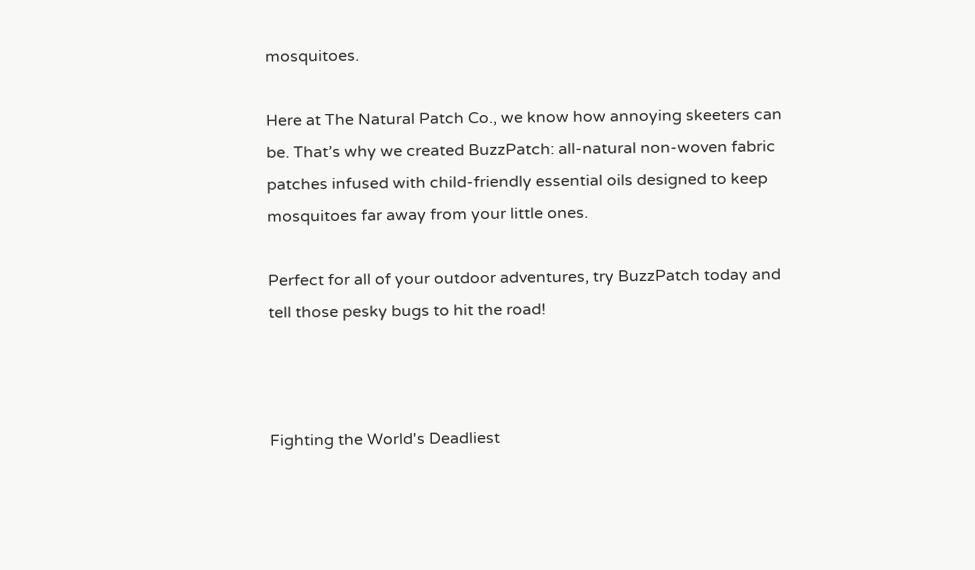mosquitoes.

Here at The Natural Patch Co., we know how annoying skeeters can be. That’s why we created BuzzPatch: all-natural non-woven fabric patches infused with child-friendly essential oils designed to keep mosquitoes far away from your little ones.

Perfect for all of your outdoor adventures, try BuzzPatch today and tell those pesky bugs to hit the road!



Fighting the World's Deadliest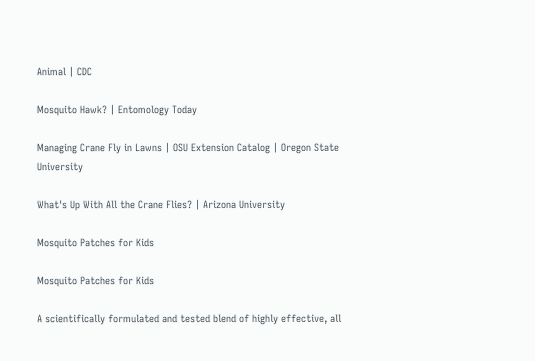Animal | CDC

Mosquito Hawk? | Entomology Today

Managing Crane Fly in Lawns | OSU Extension Catalog | Oregon State University

What's Up With All the Crane Flies? | Arizona University

Mosquito Patches for Kids

Mosquito Patches for Kids

A scientifically formulated and tested blend of highly effective, all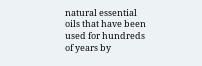natural essential oils that have been used for hundreds of years by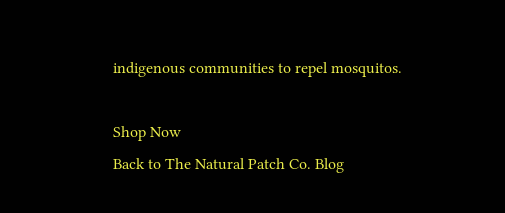indigenous communities to repel mosquitos.

Shop Now
Back to The Natural Patch Co. Blog